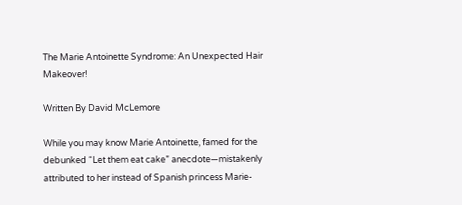The Marie Antoinette Syndrome: An Unexpected Hair Makeover!

Written By David McLemore

While you may know Marie Antoinette, famed for the debunked “Let them eat cake” anecdote—mistakenly attributed to her instead of Spanish princess Marie-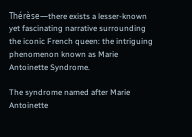Thérèse—there exists a lesser-known yet fascinating narrative surrounding the iconic French queen: the intriguing phenomenon known as Marie Antoinette Syndrome.

The syndrome named after Marie Antoinette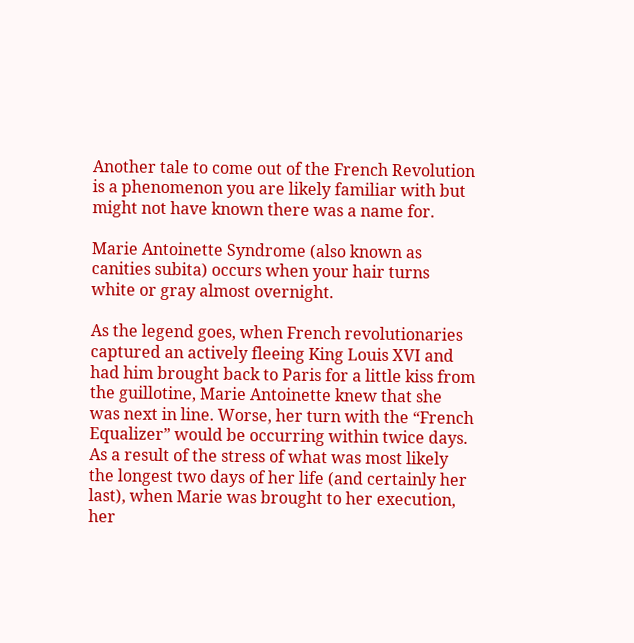Another tale to come out of the French Revolution is a phenomenon you are likely familiar with but might not have known there was a name for.

Marie Antoinette Syndrome (also known as canities subita) occurs when your hair turns white or gray almost overnight.

As the legend goes, when French revolutionaries captured an actively fleeing King Louis XVI and had him brought back to Paris for a little kiss from the guillotine, Marie Antoinette knew that she was next in line. Worse, her turn with the “French Equalizer” would be occurring within twice days. As a result of the stress of what was most likely the longest two days of her life (and certainly her last), when Marie was brought to her execution, her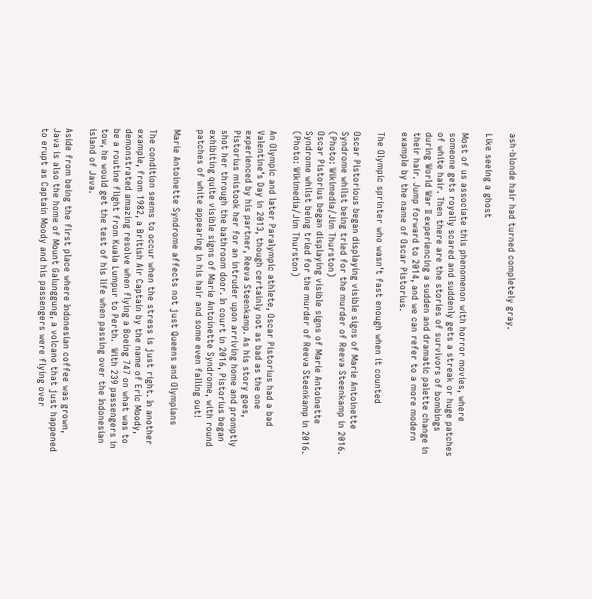ash-blonde hair had turned completely gray.

Like seeing a ghost

Most of us associate this phenomenon with horror movies, where someone gets royally scared and suddenly gets a streak or huge patches of white hair. Then there are the stories of survivors of bombings during World War II experiencing a sudden and dramatic palette change in their hair. Jump forward to 2014, and we can refer to a more modern example by the name of Oscar Pistorius.

The Olympic sprinter who wasn’t fast enough when it counted

Oscar Pistorious began displaying visible signs of Marie Antoinette Syndrome whilst being tried for the murder of Reeva Steenkamp in 2016. (Photo: Wikimedia/Jim Thurston)
Oscar Pistorius began displaying visible signs of Marie Antoinette Syndrome whilst being tried for the murder of Reeva Steenkamp in 2016. (Photo: Wikimedia/Jim Thurston)

An Olympic and later Paralympic athlete, Oscar Pistorius had a bad Valentine’s Day in 2013, though certainly not as bad as the one experienced by his partner, Reeva Steenkamp. As his story goes, Pistorius mistook her for an intruder upon arriving home and promptly shot her through the bathroom door. In court in 2016, Pistorius began exhibiting quite visible signs of Marie Antoinette Syndrome, with round patches of white appearing in his hair and some even falling out!

Marie Antoinette Syndrome affects not just Queens and Olympians

The condition seems to occur when the stress is just right. In another example, from 1982, a British Air Captain by the name of Eric Moody, demonstrated amazing resolve when flying a Boeing 747 on what was to be a routine flight from Kuala Lumpur to Perth.  With 239 passengers in tow, he would get the test of his life when passing over the Indonesian island of Java.

Aside from being the first place where Indonesian coffee was grown, Java is also the home of Mount Galunggung, a volcano that just happened to erupt as Captain Moody and his passengers were flying over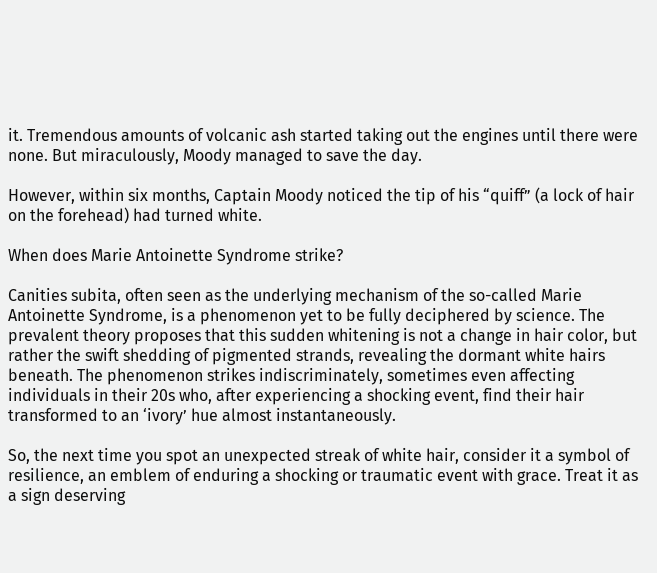it. Tremendous amounts of volcanic ash started taking out the engines until there were none. But miraculously, Moody managed to save the day.

However, within six months, Captain Moody noticed the tip of his “quiff” (a lock of hair on the forehead) had turned white.

When does Marie Antoinette Syndrome strike?

Canities subita, often seen as the underlying mechanism of the so-called Marie Antoinette Syndrome, is a phenomenon yet to be fully deciphered by science. The prevalent theory proposes that this sudden whitening is not a change in hair color, but rather the swift shedding of pigmented strands, revealing the dormant white hairs beneath. The phenomenon strikes indiscriminately, sometimes even affecting individuals in their 20s who, after experiencing a shocking event, find their hair transformed to an ‘ivory’ hue almost instantaneously.

So, the next time you spot an unexpected streak of white hair, consider it a symbol of resilience, an emblem of enduring a shocking or traumatic event with grace. Treat it as a sign deserving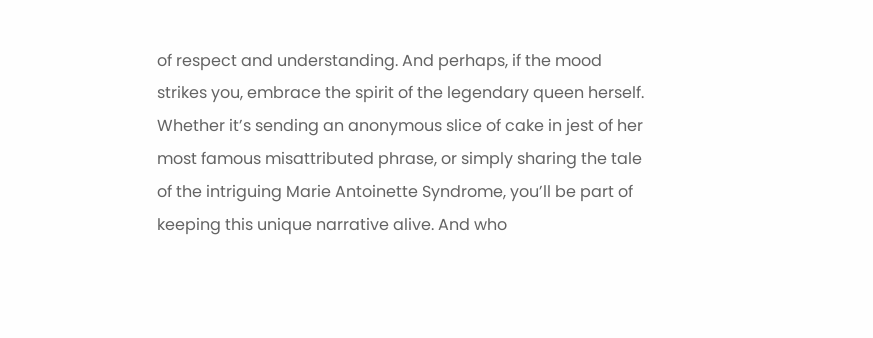of respect and understanding. And perhaps, if the mood strikes you, embrace the spirit of the legendary queen herself. Whether it’s sending an anonymous slice of cake in jest of her most famous misattributed phrase, or simply sharing the tale of the intriguing Marie Antoinette Syndrome, you’ll be part of keeping this unique narrative alive. And who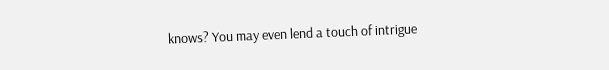knows? You may even lend a touch of intrigue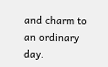and charm to an ordinary day.